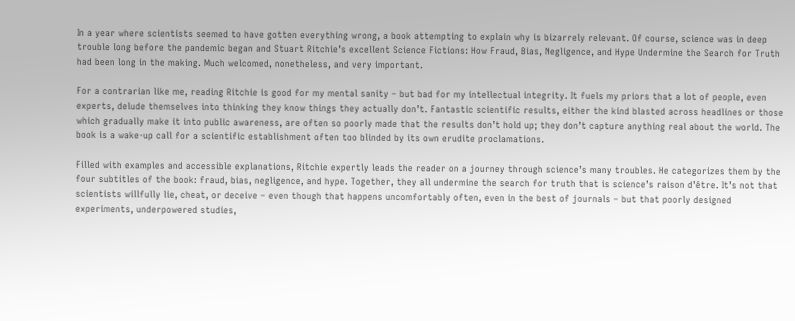In a year where scientists seemed to have gotten everything wrong, a book attempting to explain why is bizarrely relevant. Of course, science was in deep trouble long before the pandemic began and Stuart Ritchie’s excellent Science Fictions: How Fraud, Bias, Negligence, and Hype Undermine the Search for Truth had been long in the making. Much welcomed, nonetheless, and very important.

For a contrarian like me, reading Ritchie is good for my mental sanity – but bad for my intellectual integrity. It fuels my priors that a lot of people, even experts, delude themselves into thinking they know things they actually don’t. Fantastic scientific results, either the kind blasted across headlines or those which gradually make it into public awareness, are often so poorly made that the results don’t hold up; they don’t capture anything real about the world. The book is a wake-up call for a scientific establishment often too blinded by its own erudite proclamations.

Filled with examples and accessible explanations, Ritchie expertly leads the reader on a journey through science’s many troubles. He categorizes them by the four subtitles of the book: fraud, bias, negligence, and hype. Together, they all undermine the search for truth that is science’s raison d’être. It’s not that scientists willfully lie, cheat, or deceive – even though that happens uncomfortably often, even in the best of journals – but that poorly designed experiments, underpowered studies,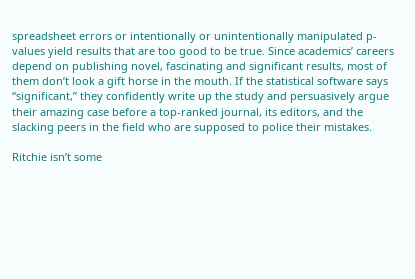spreadsheet errors or intentionally or unintentionally manipulated p-values yield results that are too good to be true. Since academics’ careers depend on publishing novel, fascinating and significant results, most of them don’t look a gift horse in the mouth. If the statistical software says “significant,” they confidently write up the study and persuasively argue their amazing case before a top-ranked journal, its editors, and the slacking peers in the field who are supposed to police their mistakes.

Ritchie isn’t some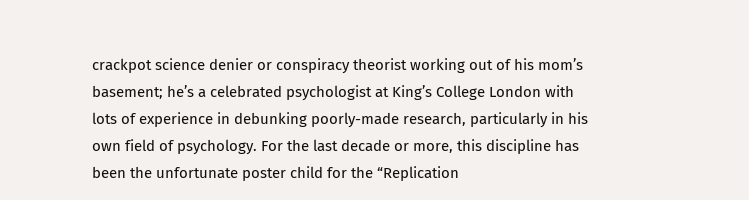crackpot science denier or conspiracy theorist working out of his mom’s basement; he’s a celebrated psychologist at King’s College London with lots of experience in debunking poorly-made research, particularly in his own field of psychology. For the last decade or more, this discipline has been the unfortunate poster child for the “Replication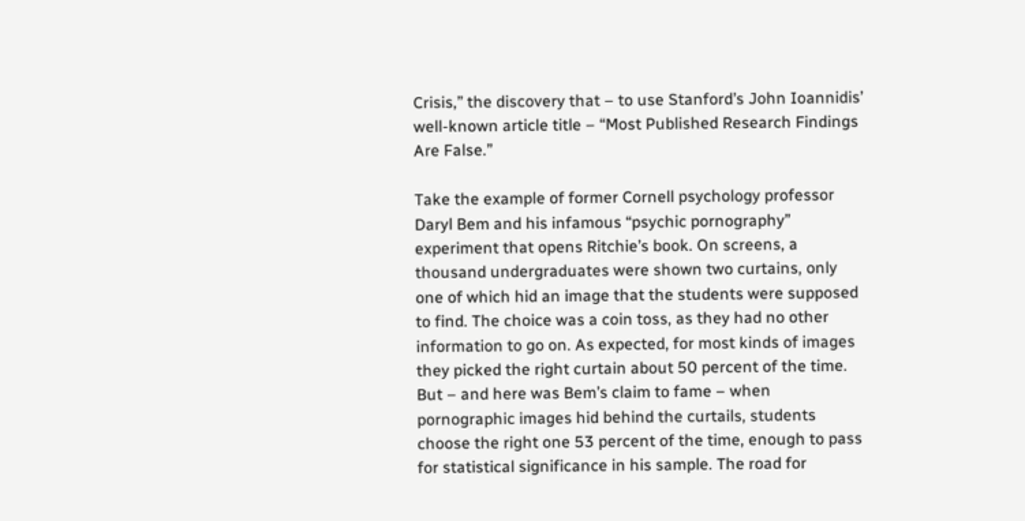Crisis,” the discovery that – to use Stanford’s John Ioannidis’ well-known article title – “Most Published Research Findings Are False.”

Take the example of former Cornell psychology professor Daryl Bem and his infamous “psychic pornography” experiment that opens Ritchie’s book. On screens, a thousand undergraduates were shown two curtains, only one of which hid an image that the students were supposed to find. The choice was a coin toss, as they had no other information to go on. As expected, for most kinds of images they picked the right curtain about 50 percent of the time. But – and here was Bem’s claim to fame – when pornographic images hid behind the curtails, students choose the right one 53 percent of the time, enough to pass for statistical significance in his sample. The road for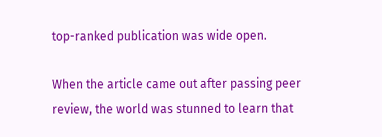top-ranked publication was wide open.

When the article came out after passing peer review, the world was stunned to learn that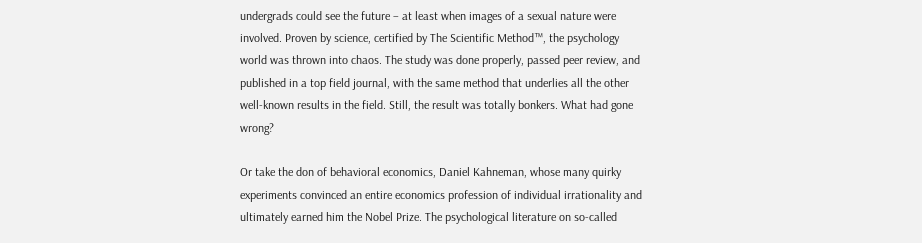undergrads could see the future – at least when images of a sexual nature were involved. Proven by science, certified by The Scientific Method™, the psychology world was thrown into chaos. The study was done properly, passed peer review, and published in a top field journal, with the same method that underlies all the other well-known results in the field. Still, the result was totally bonkers. What had gone wrong?

Or take the don of behavioral economics, Daniel Kahneman, whose many quirky experiments convinced an entire economics profession of individual irrationality and ultimately earned him the Nobel Prize. The psychological literature on so-called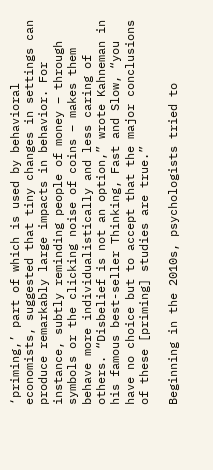‘priming,’ part of which is used by behavioral economists, suggested that tiny changes in settings can produce remarkably large impacts in behavior. For instance, subtly reminding people of money – through symbols or the clicking noise of coins – makes them behave more individualistically and less caring of others. “Disbelief is not an option,” wrote Kahneman in his famous best-seller Thinking, Fast and Slow, “you have no choice but to accept that the major conclusions of these [priming] studies are true.”

Beginning in the 2010s, psychologists tried to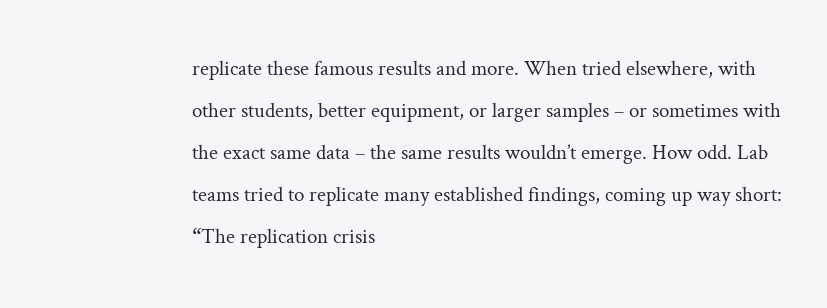replicate these famous results and more. When tried elsewhere, with other students, better equipment, or larger samples – or sometimes with the exact same data – the same results wouldn’t emerge. How odd. Lab teams tried to replicate many established findings, coming up way short: “The replication crisis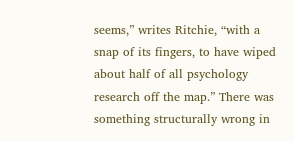seems,” writes Ritchie, “with a snap of its fingers, to have wiped about half of all psychology research off the map.” There was something structurally wrong in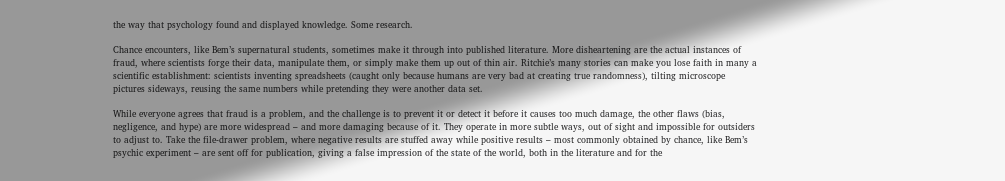the way that psychology found and displayed knowledge. Some research.

Chance encounters, like Bem’s supernatural students, sometimes make it through into published literature. More disheartening are the actual instances of fraud, where scientists forge their data, manipulate them, or simply make them up out of thin air. Ritchie’s many stories can make you lose faith in many a scientific establishment: scientists inventing spreadsheets (caught only because humans are very bad at creating true randomness), tilting microscope pictures sideways, reusing the same numbers while pretending they were another data set.

While everyone agrees that fraud is a problem, and the challenge is to prevent it or detect it before it causes too much damage, the other flaws (bias, negligence, and hype) are more widespread – and more damaging because of it. They operate in more subtle ways, out of sight and impossible for outsiders to adjust to. Take the file-drawer problem, where negative results are stuffed away while positive results – most commonly obtained by chance, like Bem’s psychic experiment – are sent off for publication, giving a false impression of the state of the world, both in the literature and for the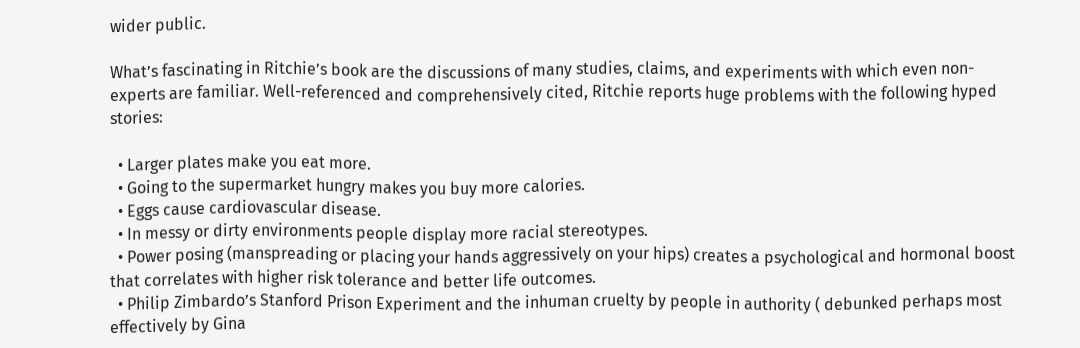wider public.

What’s fascinating in Ritchie’s book are the discussions of many studies, claims, and experiments with which even non-experts are familiar. Well-referenced and comprehensively cited, Ritchie reports huge problems with the following hyped stories:

  • Larger plates make you eat more.
  • Going to the supermarket hungry makes you buy more calories.
  • Eggs cause cardiovascular disease.
  • In messy or dirty environments people display more racial stereotypes.
  • Power posing (manspreading or placing your hands aggressively on your hips) creates a psychological and hormonal boost that correlates with higher risk tolerance and better life outcomes.
  • Philip Zimbardo’s Stanford Prison Experiment and the inhuman cruelty by people in authority ( debunked perhaps most effectively by Gina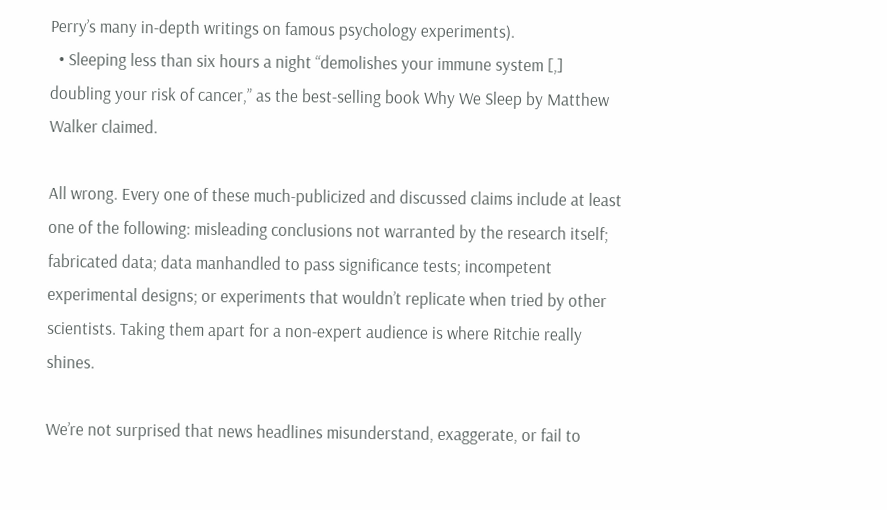Perry’s many in-depth writings on famous psychology experiments).
  • Sleeping less than six hours a night “demolishes your immune system [,] doubling your risk of cancer,” as the best-selling book Why We Sleep by Matthew Walker claimed.

All wrong. Every one of these much-publicized and discussed claims include at least one of the following: misleading conclusions not warranted by the research itself; fabricated data; data manhandled to pass significance tests; incompetent experimental designs; or experiments that wouldn’t replicate when tried by other scientists. Taking them apart for a non-expert audience is where Ritchie really shines.

We’re not surprised that news headlines misunderstand, exaggerate, or fail to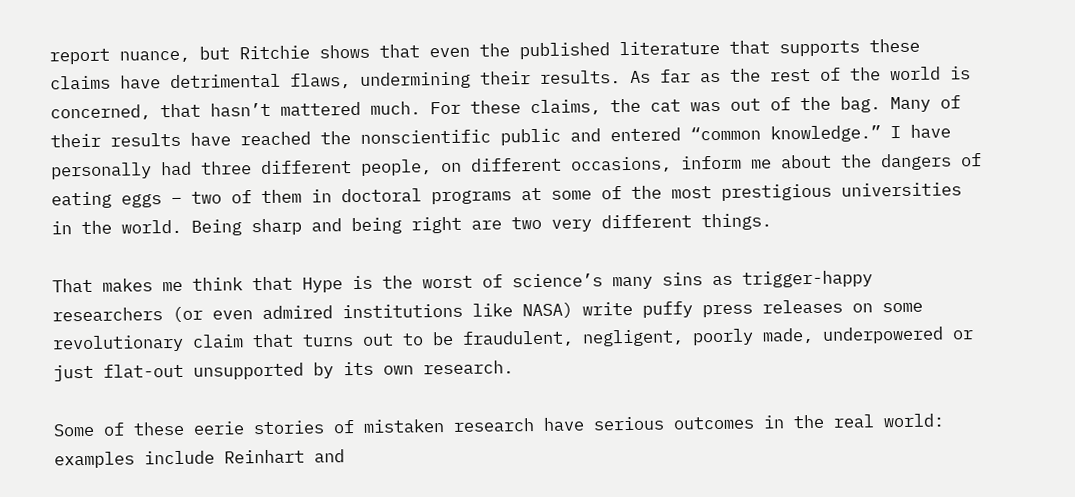report nuance, but Ritchie shows that even the published literature that supports these claims have detrimental flaws, undermining their results. As far as the rest of the world is concerned, that hasn’t mattered much. For these claims, the cat was out of the bag. Many of their results have reached the nonscientific public and entered “common knowledge.” I have personally had three different people, on different occasions, inform me about the dangers of eating eggs – two of them in doctoral programs at some of the most prestigious universities in the world. Being sharp and being right are two very different things.

That makes me think that Hype is the worst of science’s many sins as trigger-happy researchers (or even admired institutions like NASA) write puffy press releases on some revolutionary claim that turns out to be fraudulent, negligent, poorly made, underpowered or just flat-out unsupported by its own research.

Some of these eerie stories of mistaken research have serious outcomes in the real world: examples include Reinhart and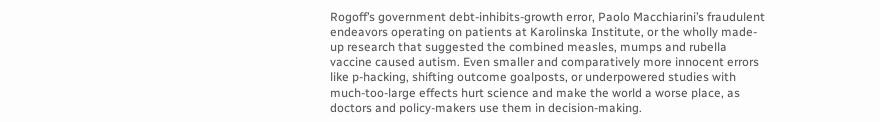Rogoff’s government debt-inhibits-growth error, Paolo Macchiarini’s fraudulent endeavors operating on patients at Karolinska Institute, or the wholly made-up research that suggested the combined measles, mumps and rubella vaccine caused autism. Even smaller and comparatively more innocent errors like p-hacking, shifting outcome goalposts, or underpowered studies with much-too-large effects hurt science and make the world a worse place, as doctors and policy-makers use them in decision-making.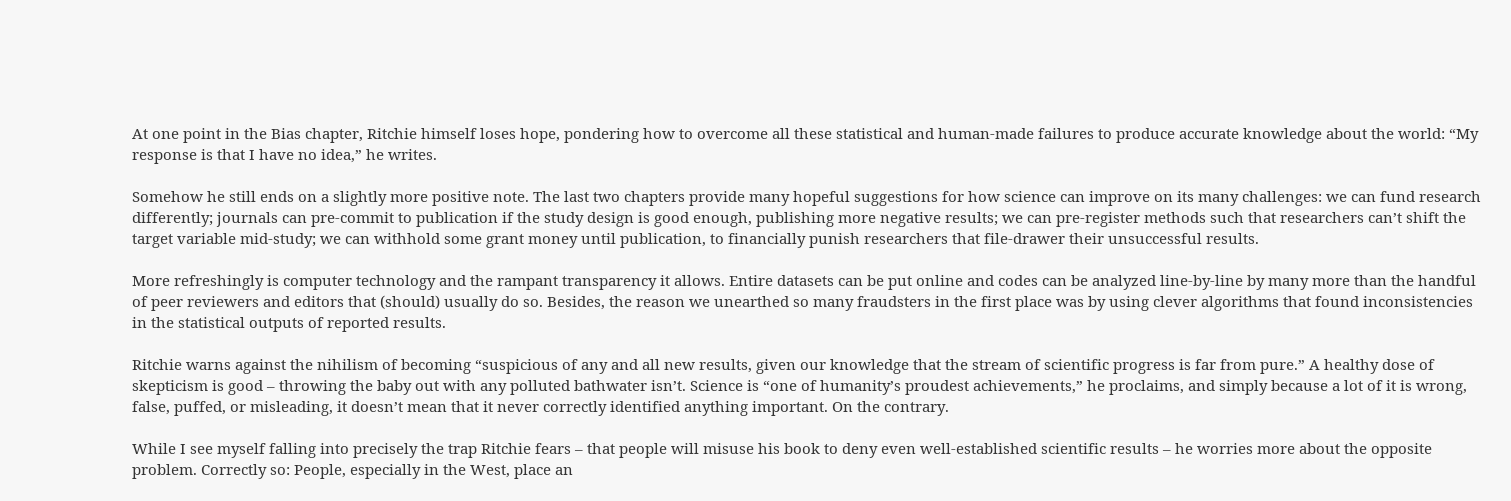At one point in the Bias chapter, Ritchie himself loses hope, pondering how to overcome all these statistical and human-made failures to produce accurate knowledge about the world: “My response is that I have no idea,” he writes.

Somehow he still ends on a slightly more positive note. The last two chapters provide many hopeful suggestions for how science can improve on its many challenges: we can fund research differently; journals can pre-commit to publication if the study design is good enough, publishing more negative results; we can pre-register methods such that researchers can’t shift the target variable mid-study; we can withhold some grant money until publication, to financially punish researchers that file-drawer their unsuccessful results.

More refreshingly is computer technology and the rampant transparency it allows. Entire datasets can be put online and codes can be analyzed line-by-line by many more than the handful of peer reviewers and editors that (should) usually do so. Besides, the reason we unearthed so many fraudsters in the first place was by using clever algorithms that found inconsistencies in the statistical outputs of reported results.

Ritchie warns against the nihilism of becoming “suspicious of any and all new results, given our knowledge that the stream of scientific progress is far from pure.” A healthy dose of skepticism is good – throwing the baby out with any polluted bathwater isn’t. Science is “one of humanity’s proudest achievements,” he proclaims, and simply because a lot of it is wrong, false, puffed, or misleading, it doesn’t mean that it never correctly identified anything important. On the contrary.

While I see myself falling into precisely the trap Ritchie fears – that people will misuse his book to deny even well-established scientific results – he worries more about the opposite problem. Correctly so: People, especially in the West, place an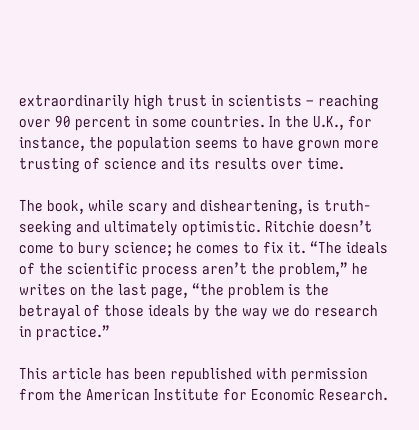extraordinarily high trust in scientists – reaching over 90 percent in some countries. In the U.K., for instance, the population seems to have grown more trusting of science and its results over time.

The book, while scary and disheartening, is truth-seeking and ultimately optimistic. Ritchie doesn’t come to bury science; he comes to fix it. “The ideals of the scientific process aren’t the problem,” he writes on the last page, “the problem is the betrayal of those ideals by the way we do research in practice.”

This article has been republished with permission from the American Institute for Economic Research.